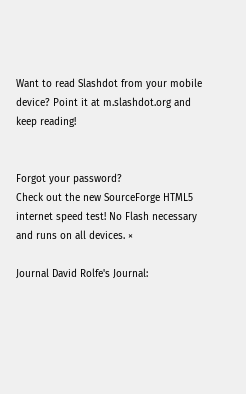Want to read Slashdot from your mobile device? Point it at m.slashdot.org and keep reading!


Forgot your password?
Check out the new SourceForge HTML5 internet speed test! No Flash necessary and runs on all devices. ×

Journal David Rolfe's Journal: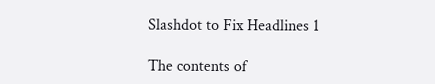Slashdot to Fix Headlines 1

The contents of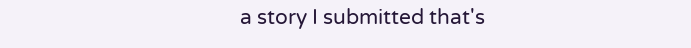a story I submitted that's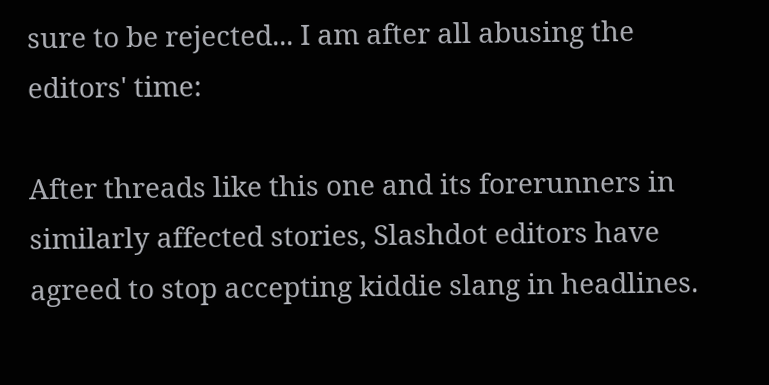sure to be rejected... I am after all abusing the editors' time:

After threads like this one and its forerunners in similarly affected stories, Slashdot editors have agreed to stop accepting kiddie slang in headlines.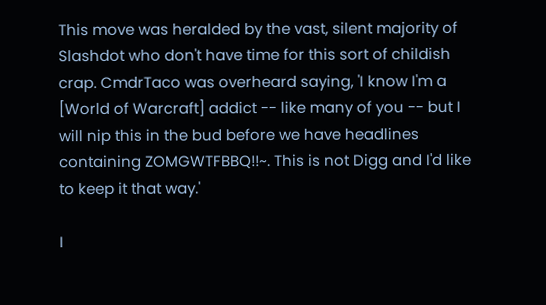This move was heralded by the vast, silent majority of Slashdot who don't have time for this sort of childish crap. CmdrTaco was overheard saying, 'I know I'm a [World of Warcraft] addict -- like many of you -- but I will nip this in the bud before we have headlines containing ZOMGWTFBBQ!!~. This is not Digg and I'd like to keep it that way.'

I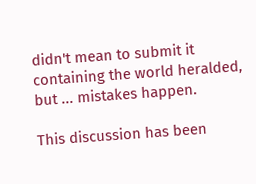didn't mean to submit it containing the world heralded, but ... mistakes happen.

This discussion has been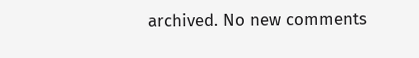archived. No new comments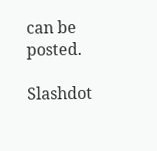can be posted.

Slashdot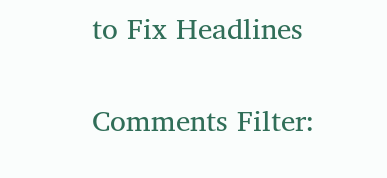to Fix Headlines

Comments Filter: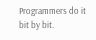Programmers do it bit by bit.